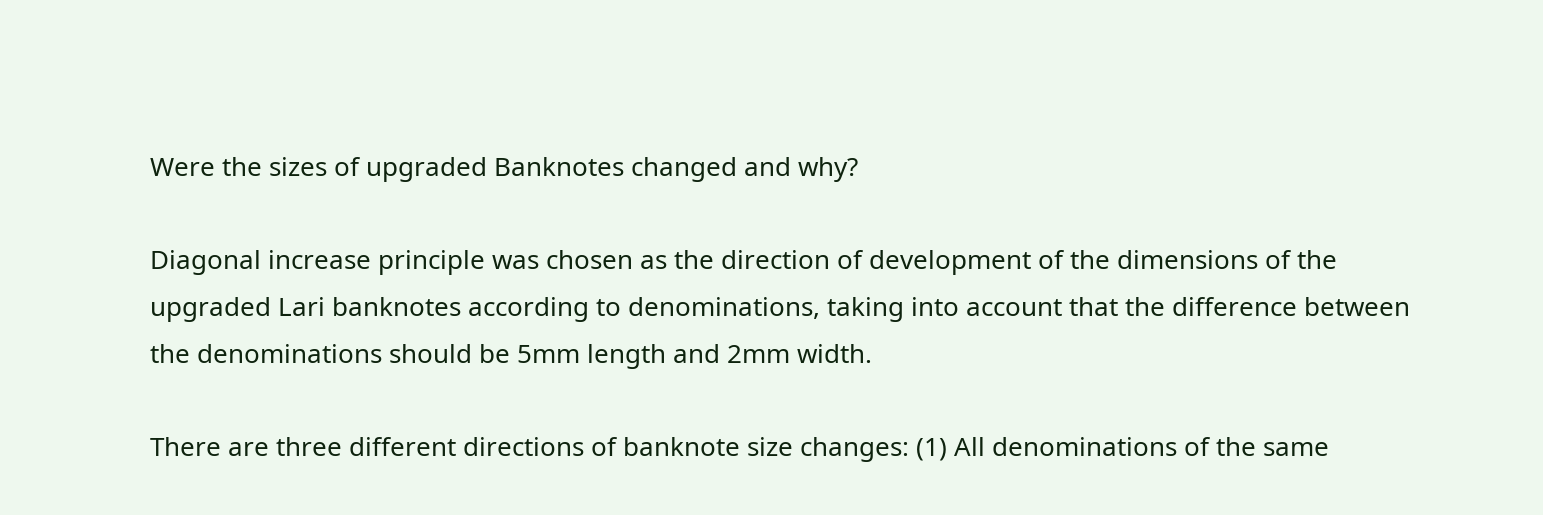Were the sizes of upgraded Banknotes changed and why?

Diagonal increase principle was chosen as the direction of development of the dimensions of the upgraded Lari banknotes according to denominations, taking into account that the difference between the denominations should be 5mm length and 2mm width.

There are three different directions of banknote size changes: (1) All denominations of the same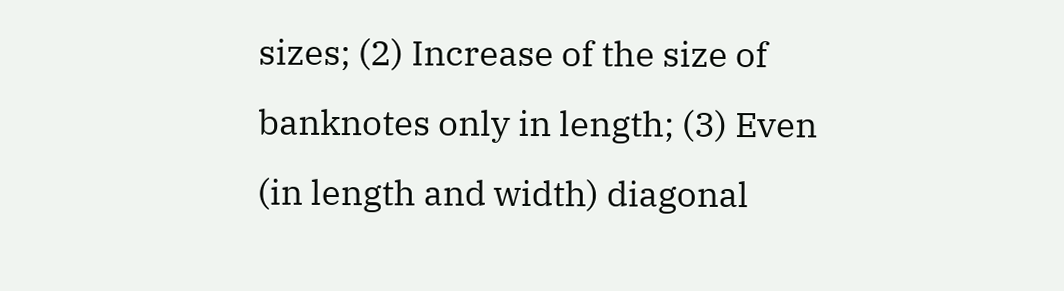sizes; (2) Increase of the size of banknotes only in length; (3) Even (in length and width) diagonal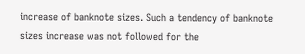increase of banknote sizes. Such a tendency of banknote sizes increase was not followed for the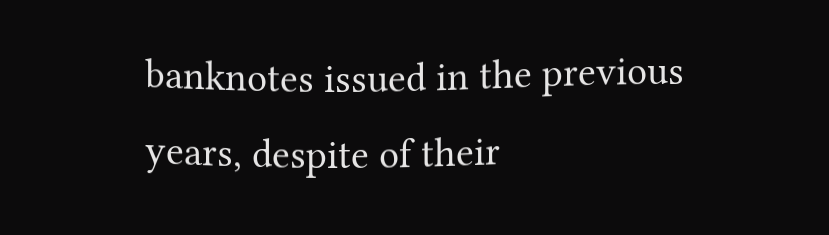banknotes issued in the previous years, despite of their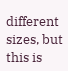different sizes, but this is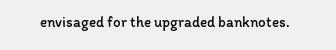envisaged for the upgraded banknotes.